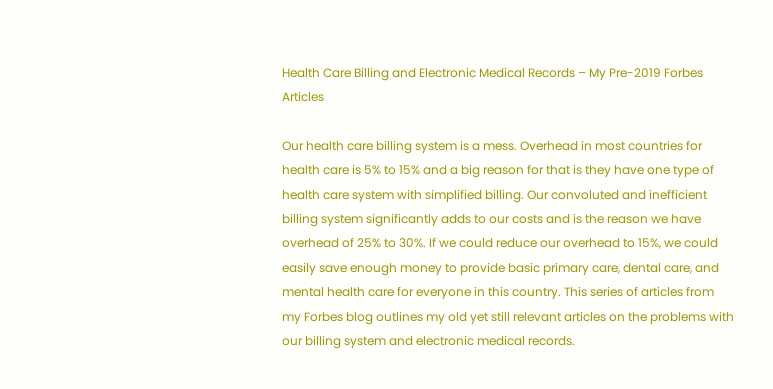Health Care Billing and Electronic Medical Records – My Pre-2019 Forbes Articles

Our health care billing system is a mess. Overhead in most countries for health care is 5% to 15% and a big reason for that is they have one type of health care system with simplified billing. Our convoluted and inefficient billing system significantly adds to our costs and is the reason we have overhead of 25% to 30%. If we could reduce our overhead to 15%, we could easily save enough money to provide basic primary care, dental care, and mental health care for everyone in this country. This series of articles from my Forbes blog outlines my old yet still relevant articles on the problems with our billing system and electronic medical records.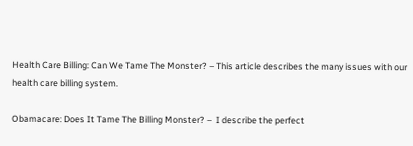Health Care Billing: Can We Tame The Monster? – This article describes the many issues with our health care billing system.

Obamacare: Does It Tame The Billing Monster? –  I describe the perfect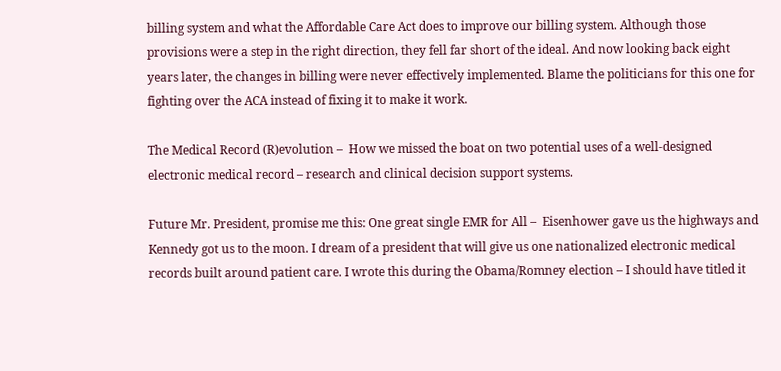billing system and what the Affordable Care Act does to improve our billing system. Although those provisions were a step in the right direction, they fell far short of the ideal. And now looking back eight years later, the changes in billing were never effectively implemented. Blame the politicians for this one for fighting over the ACA instead of fixing it to make it work.

The Medical Record (R)evolution –  How we missed the boat on two potential uses of a well-designed electronic medical record – research and clinical decision support systems.

Future Mr. President, promise me this: One great single EMR for All –  Eisenhower gave us the highways and Kennedy got us to the moon. I dream of a president that will give us one nationalized electronic medical records built around patient care. I wrote this during the Obama/Romney election – I should have titled it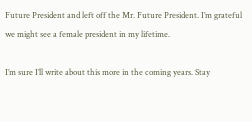Future President and left off the Mr. Future President. I’m grateful we might see a female president in my lifetime.

I’m sure I’ll write about this more in the coming years. Stay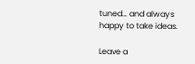tuned… and always happy to take ideas.

Leave a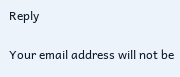Reply

Your email address will not be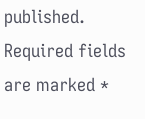published. Required fields are marked *